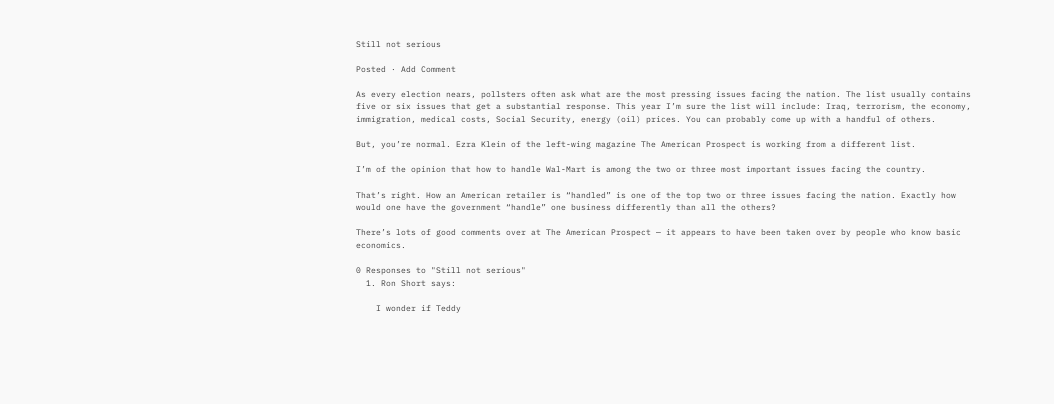Still not serious

Posted · Add Comment

As every election nears, pollsters often ask what are the most pressing issues facing the nation. The list usually contains five or six issues that get a substantial response. This year I’m sure the list will include: Iraq, terrorism, the economy, immigration, medical costs, Social Security, energy (oil) prices. You can probably come up with a handful of others.

But, you’re normal. Ezra Klein of the left-wing magazine The American Prospect is working from a different list.

I’m of the opinion that how to handle Wal-Mart is among the two or three most important issues facing the country.

That’s right. How an American retailer is “handled” is one of the top two or three issues facing the nation. Exactly how would one have the government “handle” one business differently than all the others?

There’s lots of good comments over at The American Prospect — it appears to have been taken over by people who know basic economics.

0 Responses to "Still not serious"
  1. Ron Short says:

    I wonder if Teddy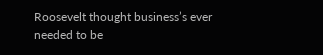Roosevelt thought business’s ever needed to be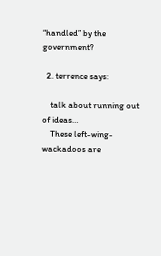“handled” by the government?

  2. terrence says:

    talk about running out of ideas…
    These left-wing-wackadoos are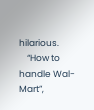hilarious.
    “How to handle Wal-Mart”,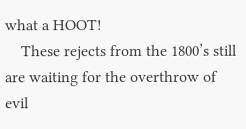what a HOOT!
    These rejects from the 1800’s still are waiting for the overthrow of evil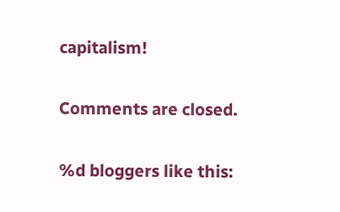capitalism!

Comments are closed.

%d bloggers like this: